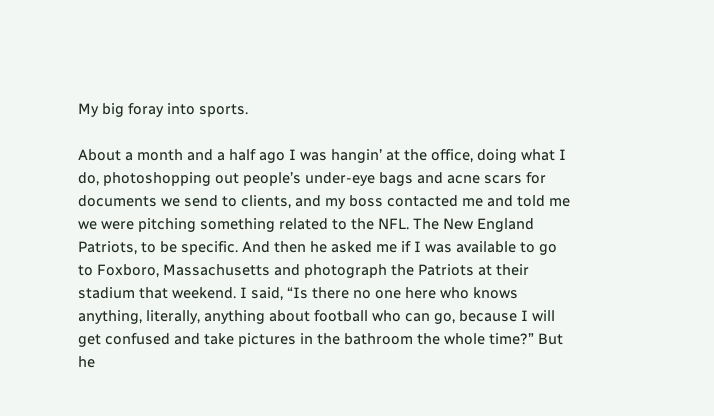My big foray into sports.

About a month and a half ago I was hangin’ at the office, doing what I do, photoshopping out people’s under-eye bags and acne scars for documents we send to clients, and my boss contacted me and told me we were pitching something related to the NFL. The New England Patriots, to be specific. And then he asked me if I was available to go to Foxboro, Massachusetts and photograph the Patriots at their stadium that weekend. I said, “Is there no one here who knows anything, literally, anything about football who can go, because I will get confused and take pictures in the bathroom the whole time?” But he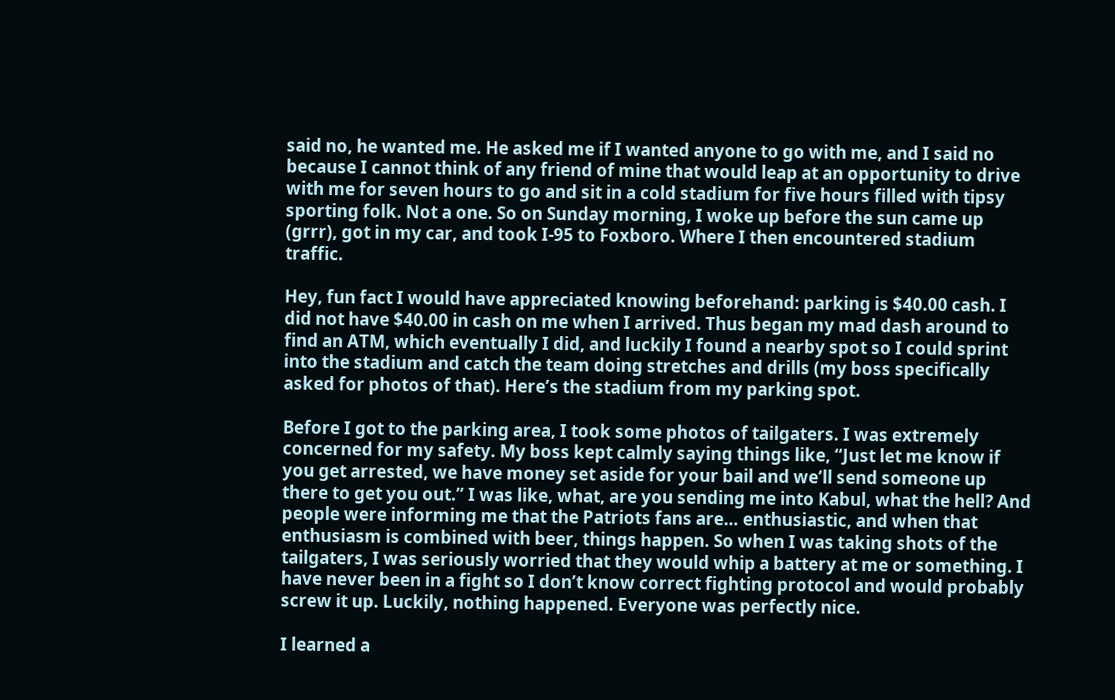said no, he wanted me. He asked me if I wanted anyone to go with me, and I said no because I cannot think of any friend of mine that would leap at an opportunity to drive with me for seven hours to go and sit in a cold stadium for five hours filled with tipsy sporting folk. Not a one. So on Sunday morning, I woke up before the sun came up (grrr), got in my car, and took I-95 to Foxboro. Where I then encountered stadium traffic.

Hey, fun fact I would have appreciated knowing beforehand: parking is $40.00 cash. I did not have $40.00 in cash on me when I arrived. Thus began my mad dash around to find an ATM, which eventually I did, and luckily I found a nearby spot so I could sprint into the stadium and catch the team doing stretches and drills (my boss specifically asked for photos of that). Here’s the stadium from my parking spot.

Before I got to the parking area, I took some photos of tailgaters. I was extremely concerned for my safety. My boss kept calmly saying things like, “Just let me know if you get arrested, we have money set aside for your bail and we’ll send someone up there to get you out.” I was like, what, are you sending me into Kabul, what the hell? And people were informing me that the Patriots fans are… enthusiastic, and when that enthusiasm is combined with beer, things happen. So when I was taking shots of the tailgaters, I was seriously worried that they would whip a battery at me or something. I have never been in a fight so I don’t know correct fighting protocol and would probably screw it up. Luckily, nothing happened. Everyone was perfectly nice.

I learned a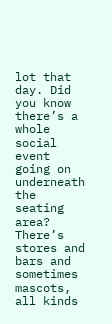lot that day. Did you know there’s a whole social event going on underneath the seating area? There’s stores and bars and sometimes mascots, all kinds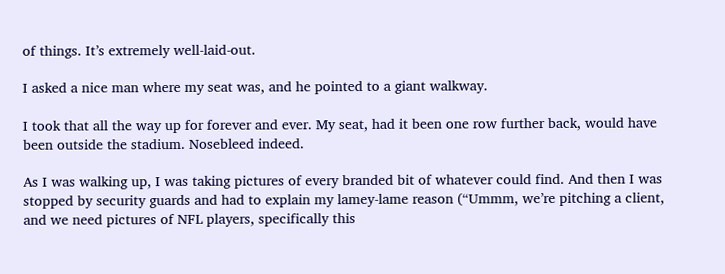of things. It’s extremely well-laid-out.

I asked a nice man where my seat was, and he pointed to a giant walkway.

I took that all the way up for forever and ever. My seat, had it been one row further back, would have been outside the stadium. Nosebleed indeed.

As I was walking up, I was taking pictures of every branded bit of whatever could find. And then I was stopped by security guards and had to explain my lamey-lame reason (“Ummm, we’re pitching a client, and we need pictures of NFL players, specifically this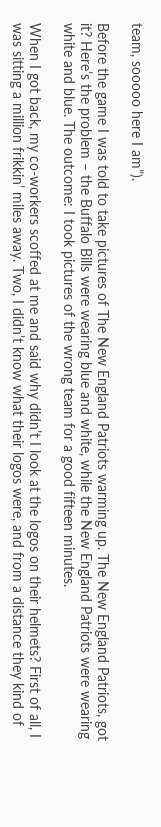team, sooooo here I am”).

Before the game I was told to take pictures of The New England Patriots warming up. The New England Patriots, got it? Here’s the problem – the Buffalo Bills were wearing blue and white, while the New England Patriots were wearing white and blue. The outcome: I took pictures of the wrong team for a good fifteen minutes.

When I got back, my co-workers scoffed at me and said why didn’t I look at the logos on their helmets? First of all, I was sitting a million frikkin’ miles away. Two, I didn’t know what their logos were, and from a distance they kind of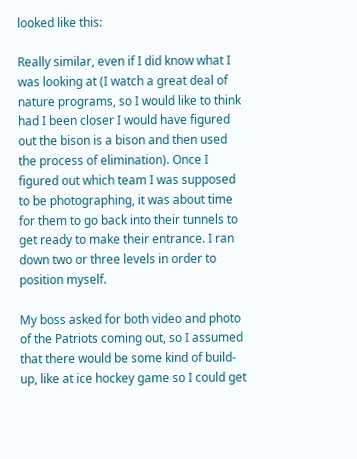looked like this:

Really similar, even if I did know what I was looking at (I watch a great deal of nature programs, so I would like to think had I been closer I would have figured out the bison is a bison and then used the process of elimination). Once I figured out which team I was supposed to be photographing, it was about time for them to go back into their tunnels to get ready to make their entrance. I ran down two or three levels in order to position myself.

My boss asked for both video and photo of the Patriots coming out, so I assumed that there would be some kind of build-up, like at ice hockey game so I could get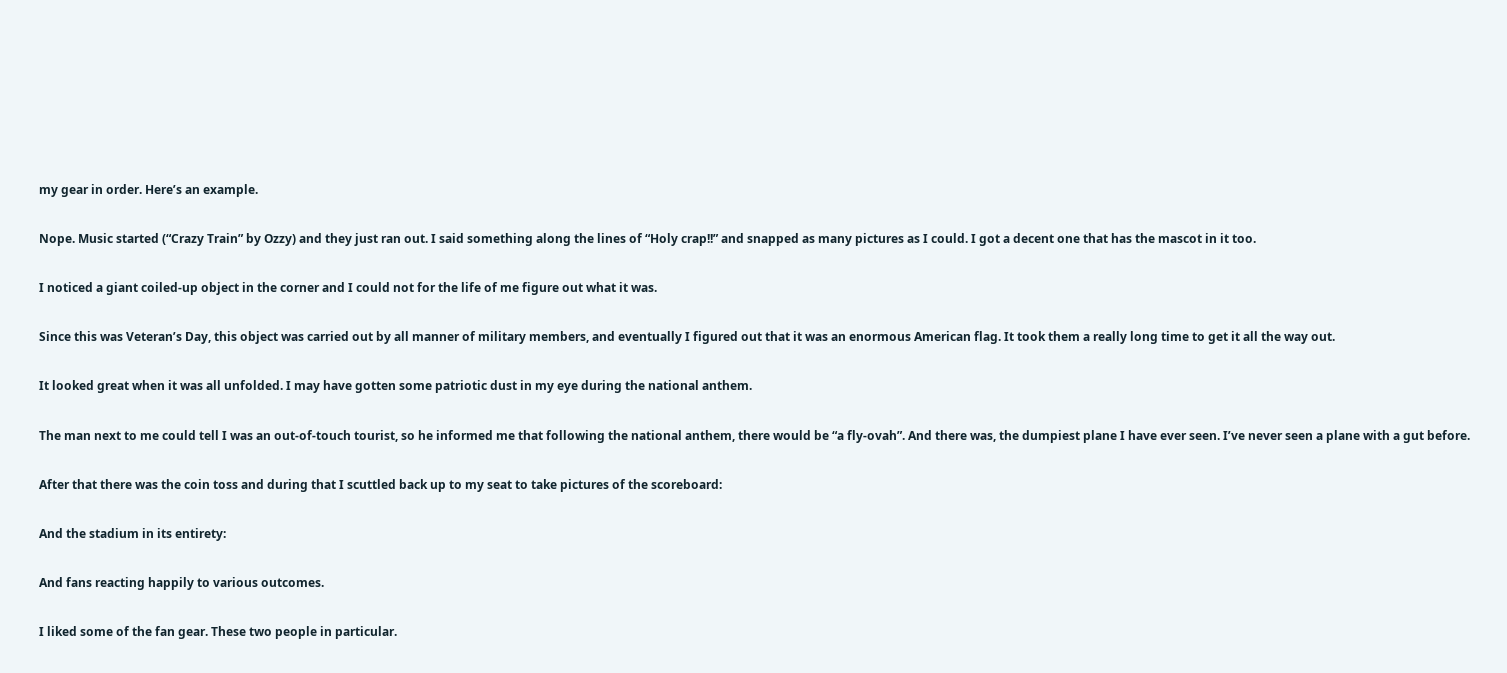my gear in order. Here’s an example.

Nope. Music started (“Crazy Train” by Ozzy) and they just ran out. I said something along the lines of “Holy crap!!” and snapped as many pictures as I could. I got a decent one that has the mascot in it too.

I noticed a giant coiled-up object in the corner and I could not for the life of me figure out what it was.

Since this was Veteran’s Day, this object was carried out by all manner of military members, and eventually I figured out that it was an enormous American flag. It took them a really long time to get it all the way out.

It looked great when it was all unfolded. I may have gotten some patriotic dust in my eye during the national anthem.

The man next to me could tell I was an out-of-touch tourist, so he informed me that following the national anthem, there would be “a fly-ovah”. And there was, the dumpiest plane I have ever seen. I’ve never seen a plane with a gut before.

After that there was the coin toss and during that I scuttled back up to my seat to take pictures of the scoreboard:

And the stadium in its entirety:

And fans reacting happily to various outcomes.

I liked some of the fan gear. These two people in particular.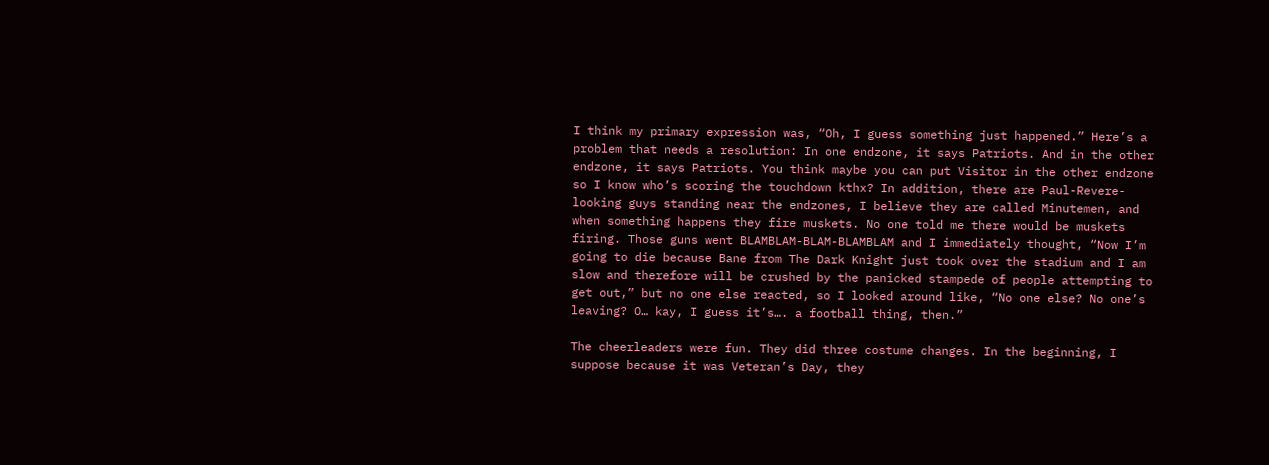I think my primary expression was, “Oh, I guess something just happened.” Here’s a problem that needs a resolution: In one endzone, it says Patriots. And in the other endzone, it says Patriots. You think maybe you can put Visitor in the other endzone so I know who’s scoring the touchdown kthx? In addition, there are Paul-Revere-looking guys standing near the endzones, I believe they are called Minutemen, and when something happens they fire muskets. No one told me there would be muskets firing. Those guns went BLAMBLAM-BLAM-BLAMBLAM and I immediately thought, “Now I’m going to die because Bane from The Dark Knight just took over the stadium and I am slow and therefore will be crushed by the panicked stampede of people attempting to get out,” but no one else reacted, so I looked around like, “No one else? No one’s leaving? O… kay, I guess it’s…. a football thing, then.”

The cheerleaders were fun. They did three costume changes. In the beginning, I suppose because it was Veteran’s Day, they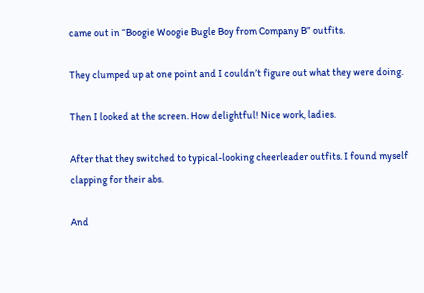came out in “Boogie Woogie Bugle Boy from Company B” outfits.

They clumped up at one point and I couldn’t figure out what they were doing.

Then I looked at the screen. How delightful! Nice work, ladies.

After that they switched to typical-looking cheerleader outfits. I found myself clapping for their abs.

And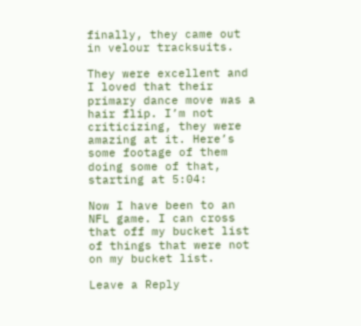finally, they came out in velour tracksuits.

They were excellent and I loved that their primary dance move was a hair flip. I’m not criticizing, they were amazing at it. Here’s some footage of them doing some of that, starting at 5:04:

Now I have been to an NFL game. I can cross that off my bucket list of things that were not on my bucket list.

Leave a Reply